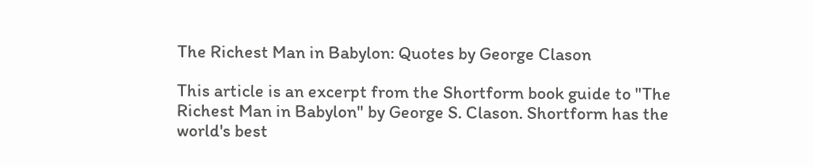The Richest Man in Babylon: Quotes by George Clason

This article is an excerpt from the Shortform book guide to "The Richest Man in Babylon" by George S. Clason. Shortform has the world's best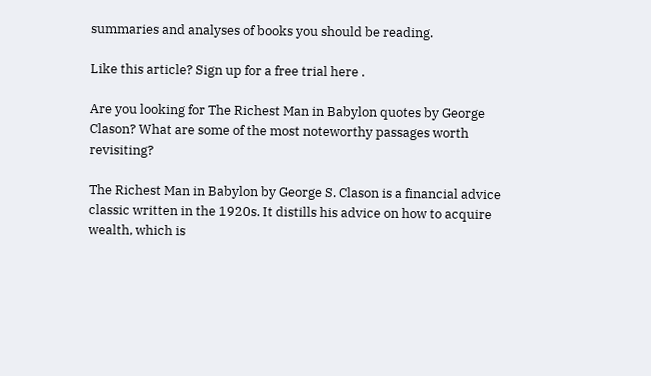summaries and analyses of books you should be reading.

Like this article? Sign up for a free trial here .

Are you looking for The Richest Man in Babylon quotes by George Clason? What are some of the most noteworthy passages worth revisiting?

The Richest Man in Babylon by George S. Clason is a financial advice classic written in the 1920s. It distills his advice on how to acquire wealth, which is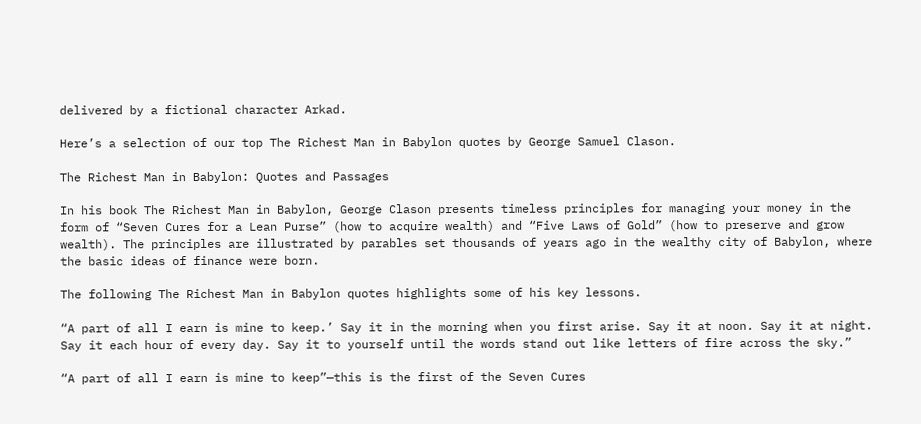delivered by a fictional character Arkad.

Here’s a selection of our top The Richest Man in Babylon quotes by George Samuel Clason.

The Richest Man in Babylon: Quotes and Passages

In his book The Richest Man in Babylon, George Clason presents timeless principles for managing your money in the form of “Seven Cures for a Lean Purse” (how to acquire wealth) and “Five Laws of Gold” (how to preserve and grow wealth). The principles are illustrated by parables set thousands of years ago in the wealthy city of Babylon, where the basic ideas of finance were born.

The following The Richest Man in Babylon quotes highlights some of his key lessons.

“A part of all I earn is mine to keep.’ Say it in the morning when you first arise. Say it at noon. Say it at night. Say it each hour of every day. Say it to yourself until the words stand out like letters of fire across the sky.”

“A part of all I earn is mine to keep”—this is the first of the Seven Cures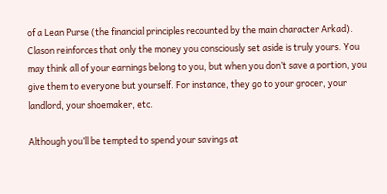of a Lean Purse (the financial principles recounted by the main character Arkad). Clason reinforces that only the money you consciously set aside is truly yours. You may think all of your earnings belong to you, but when you don’t save a portion, you give them to everyone but yourself. For instance, they go to your grocer, your landlord, your shoemaker, etc.

Although you’ll be tempted to spend your savings at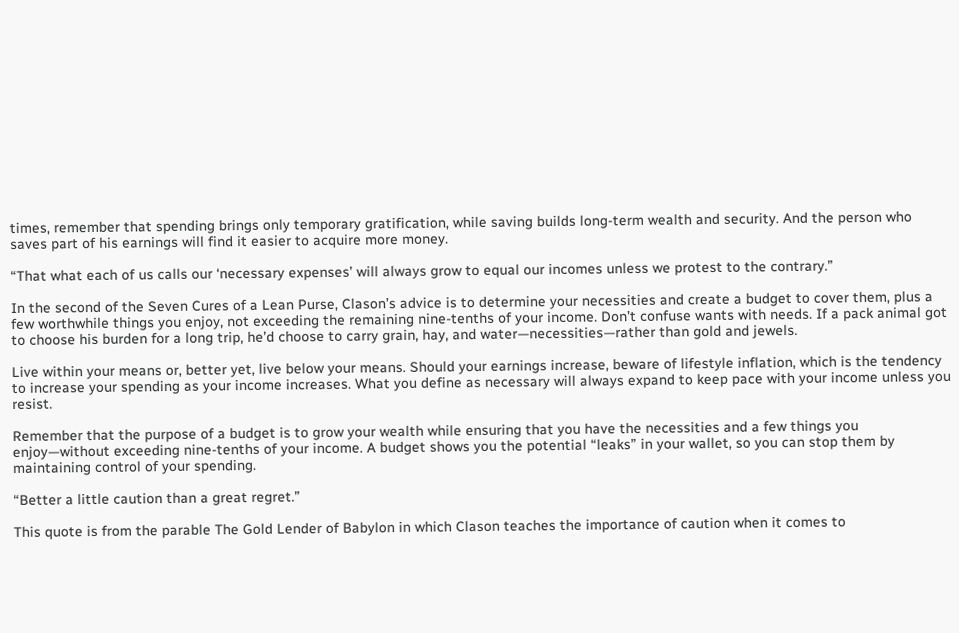times, remember that spending brings only temporary gratification, while saving builds long-term wealth and security. And the person who saves part of his earnings will find it easier to acquire more money.

“That what each of us calls our ‘necessary expenses’ will always grow to equal our incomes unless we protest to the contrary.”

In the second of the Seven Cures of a Lean Purse, Clason’s advice is to determine your necessities and create a budget to cover them, plus a few worthwhile things you enjoy, not exceeding the remaining nine-tenths of your income. Don’t confuse wants with needs. If a pack animal got to choose his burden for a long trip, he’d choose to carry grain, hay, and water—necessities—rather than gold and jewels.

Live within your means or, better yet, live below your means. Should your earnings increase, beware of lifestyle inflation, which is the tendency to increase your spending as your income increases. What you define as necessary will always expand to keep pace with your income unless you resist.

Remember that the purpose of a budget is to grow your wealth while ensuring that you have the necessities and a few things you enjoy—without exceeding nine-tenths of your income. A budget shows you the potential “leaks” in your wallet, so you can stop them by maintaining control of your spending.

“Better a little caution than a great regret.”

This quote is from the parable The Gold Lender of Babylon in which Clason teaches the importance of caution when it comes to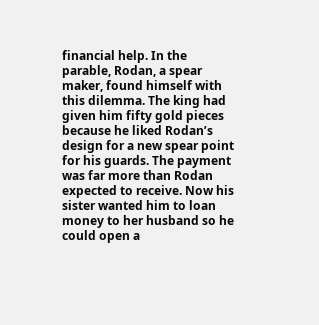financial help. In the parable, Rodan, a spear maker, found himself with this dilemma. The king had given him fifty gold pieces because he liked Rodan’s design for a new spear point for his guards. The payment was far more than Rodan expected to receive. Now his sister wanted him to loan money to her husband so he could open a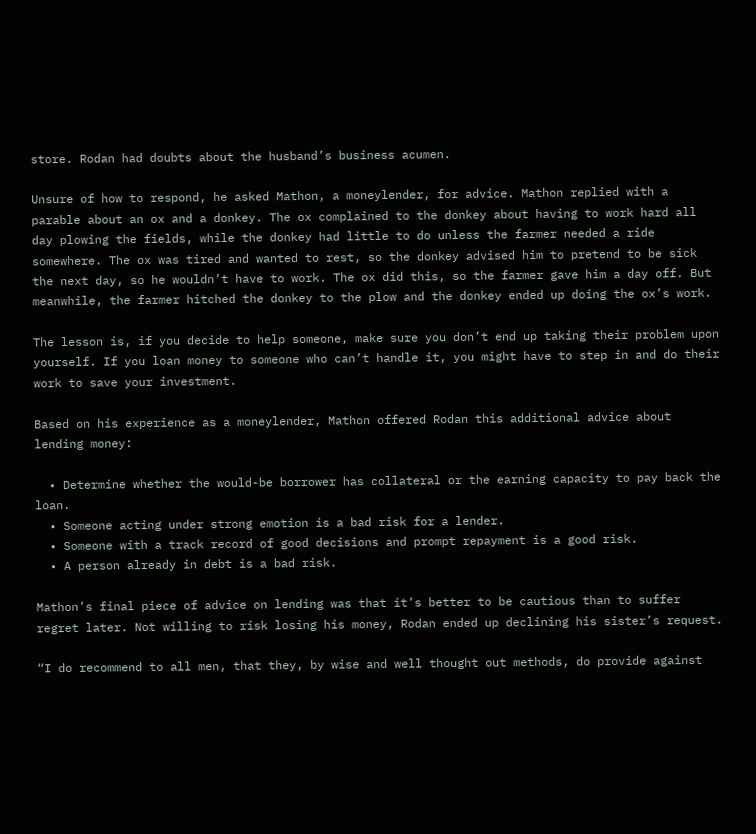store. Rodan had doubts about the husband’s business acumen.

Unsure of how to respond, he asked Mathon, a moneylender, for advice. Mathon replied with a parable about an ox and a donkey. The ox complained to the donkey about having to work hard all day plowing the fields, while the donkey had little to do unless the farmer needed a ride somewhere. The ox was tired and wanted to rest, so the donkey advised him to pretend to be sick the next day, so he wouldn’t have to work. The ox did this, so the farmer gave him a day off. But meanwhile, the farmer hitched the donkey to the plow and the donkey ended up doing the ox’s work.

The lesson is, if you decide to help someone, make sure you don’t end up taking their problem upon yourself. If you loan money to someone who can’t handle it, you might have to step in and do their work to save your investment.

Based on his experience as a moneylender, Mathon offered Rodan this additional advice about lending money:

  • Determine whether the would-be borrower has collateral or the earning capacity to pay back the loan.
  • Someone acting under strong emotion is a bad risk for a lender.
  • Someone with a track record of good decisions and prompt repayment is a good risk.
  • A person already in debt is a bad risk.

Mathon’s final piece of advice on lending was that it’s better to be cautious than to suffer regret later. Not willing to risk losing his money, Rodan ended up declining his sister’s request.

“I do recommend to all men, that they, by wise and well thought out methods, do provide against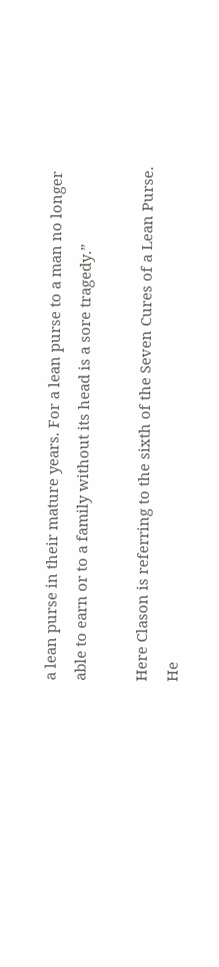a lean purse in their mature years. For a lean purse to a man no longer able to earn or to a family without its head is a sore tragedy.”

Here Clason is referring to the sixth of the Seven Cures of a Lean Purse. He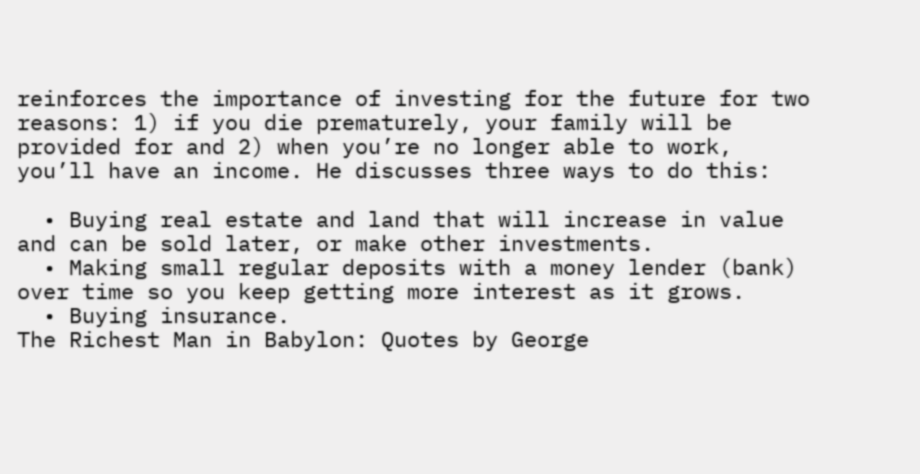reinforces the importance of investing for the future for two reasons: 1) if you die prematurely, your family will be provided for and 2) when you’re no longer able to work, you’ll have an income. He discusses three ways to do this:

  • Buying real estate and land that will increase in value and can be sold later, or make other investments.
  • Making small regular deposits with a money lender (bank) over time so you keep getting more interest as it grows.
  • Buying insurance.
The Richest Man in Babylon: Quotes by George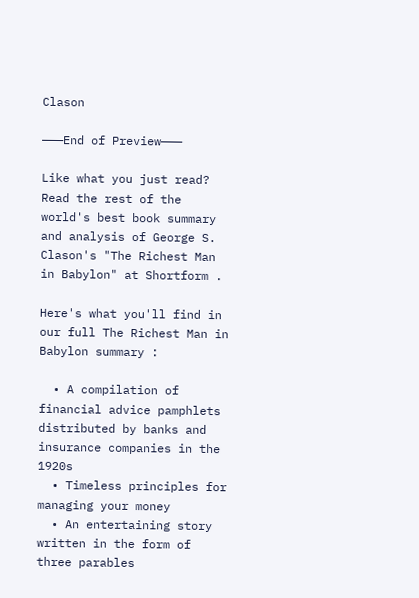Clason

———End of Preview———

Like what you just read? Read the rest of the world's best book summary and analysis of George S. Clason's "The Richest Man in Babylon" at Shortform .

Here's what you'll find in our full The Richest Man in Babylon summary :

  • A compilation of financial advice pamphlets distributed by banks and insurance companies in the 1920s
  • Timeless principles for managing your money
  • An entertaining story written in the form of three parables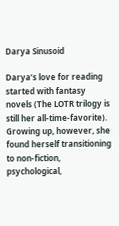Darya Sinusoid

Darya’s love for reading started with fantasy novels (The LOTR trilogy is still her all-time-favorite). Growing up, however, she found herself transitioning to non-fiction, psychological,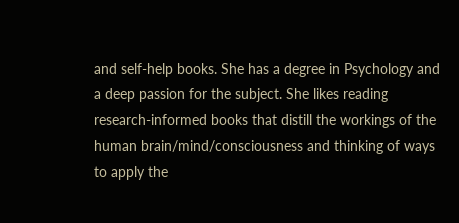and self-help books. She has a degree in Psychology and a deep passion for the subject. She likes reading research-informed books that distill the workings of the human brain/mind/consciousness and thinking of ways to apply the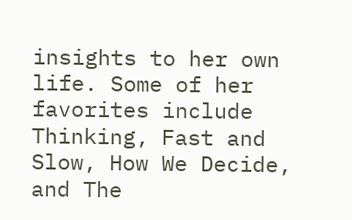insights to her own life. Some of her favorites include Thinking, Fast and Slow, How We Decide, and The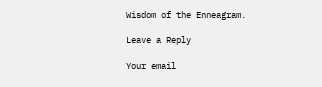Wisdom of the Enneagram.

Leave a Reply

Your email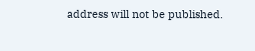address will not be published.